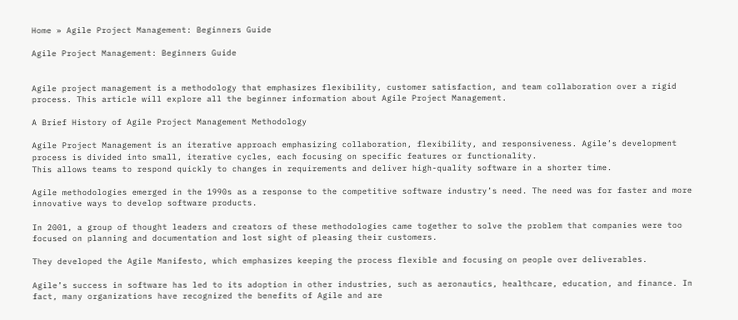Home » Agile Project Management: Beginners Guide

Agile Project Management: Beginners Guide


Agile project management is a methodology that emphasizes flexibility, customer satisfaction, and team collaboration over a rigid process. This article will explore all the beginner information about Agile Project Management.

A Brief History of Agile Project Management Methodology

Agile Project Management is an iterative approach emphasizing collaboration, flexibility, and responsiveness. Agile’s development process is divided into small, iterative cycles, each focusing on specific features or functionality.
This allows teams to respond quickly to changes in requirements and deliver high-quality software in a shorter time.

Agile methodologies emerged in the 1990s as a response to the competitive software industry’s need. The need was for faster and more innovative ways to develop software products.

In 2001, a group of thought leaders and creators of these methodologies came together to solve the problem that companies were too focused on planning and documentation and lost sight of pleasing their customers.

They developed the Agile Manifesto, which emphasizes keeping the process flexible and focusing on people over deliverables.

Agile’s success in software has led to its adoption in other industries, such as aeronautics, healthcare, education, and finance. In fact, many organizations have recognized the benefits of Agile and are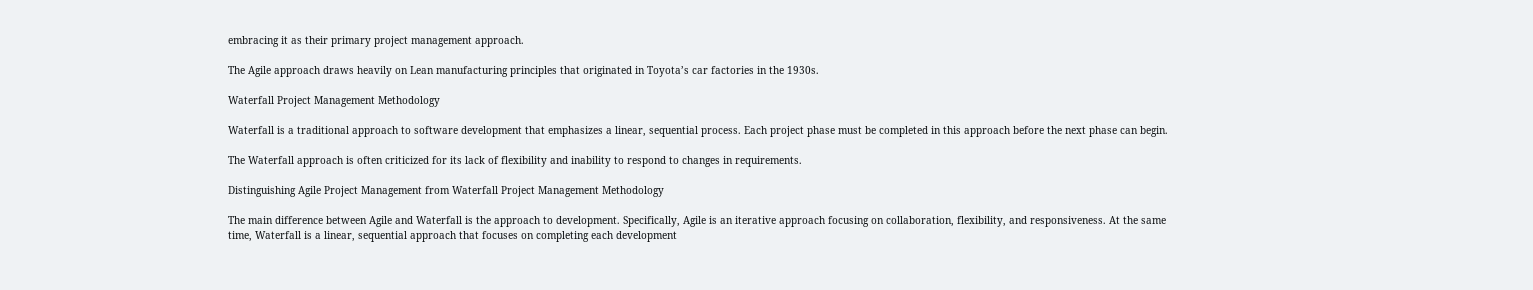embracing it as their primary project management approach.

The Agile approach draws heavily on Lean manufacturing principles that originated in Toyota’s car factories in the 1930s.

Waterfall Project Management Methodology

Waterfall is a traditional approach to software development that emphasizes a linear, sequential process. Each project phase must be completed in this approach before the next phase can begin.

The Waterfall approach is often criticized for its lack of flexibility and inability to respond to changes in requirements.

Distinguishing Agile Project Management from Waterfall Project Management Methodology

The main difference between Agile and Waterfall is the approach to development. Specifically, Agile is an iterative approach focusing on collaboration, flexibility, and responsiveness. At the same time, Waterfall is a linear, sequential approach that focuses on completing each development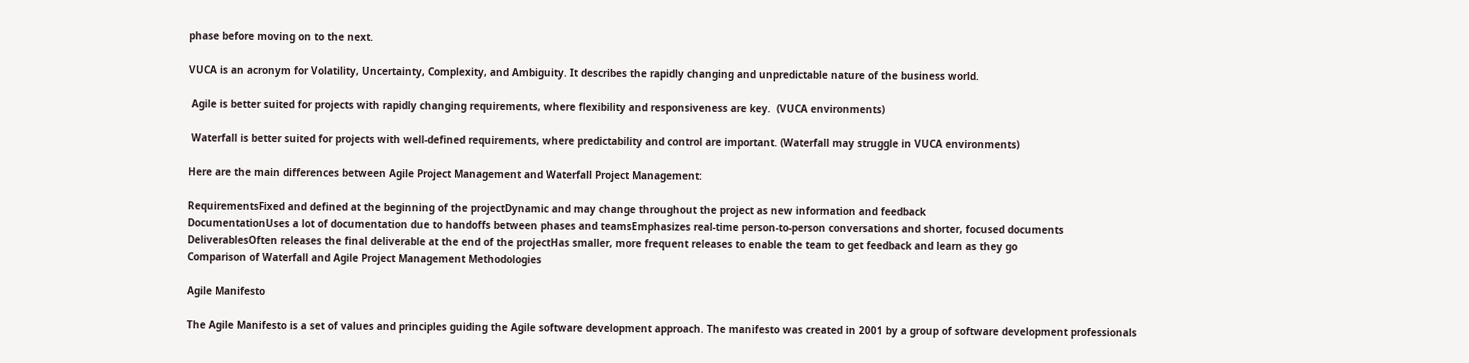phase before moving on to the next.

VUCA is an acronym for Volatility, Uncertainty, Complexity, and Ambiguity. It describes the rapidly changing and unpredictable nature of the business world.

 Agile is better suited for projects with rapidly changing requirements, where flexibility and responsiveness are key.  (VUCA environments)

 Waterfall is better suited for projects with well-defined requirements, where predictability and control are important. (Waterfall may struggle in VUCA environments)

Here are the main differences between Agile Project Management and Waterfall Project Management:

RequirementsFixed and defined at the beginning of the projectDynamic and may change throughout the project as new information and feedback
DocumentationUses a lot of documentation due to handoffs between phases and teamsEmphasizes real-time person-to-person conversations and shorter, focused documents
DeliverablesOften releases the final deliverable at the end of the projectHas smaller, more frequent releases to enable the team to get feedback and learn as they go
Comparison of Waterfall and Agile Project Management Methodologies

Agile Manifesto

The Agile Manifesto is a set of values and principles guiding the Agile software development approach. The manifesto was created in 2001 by a group of software development professionals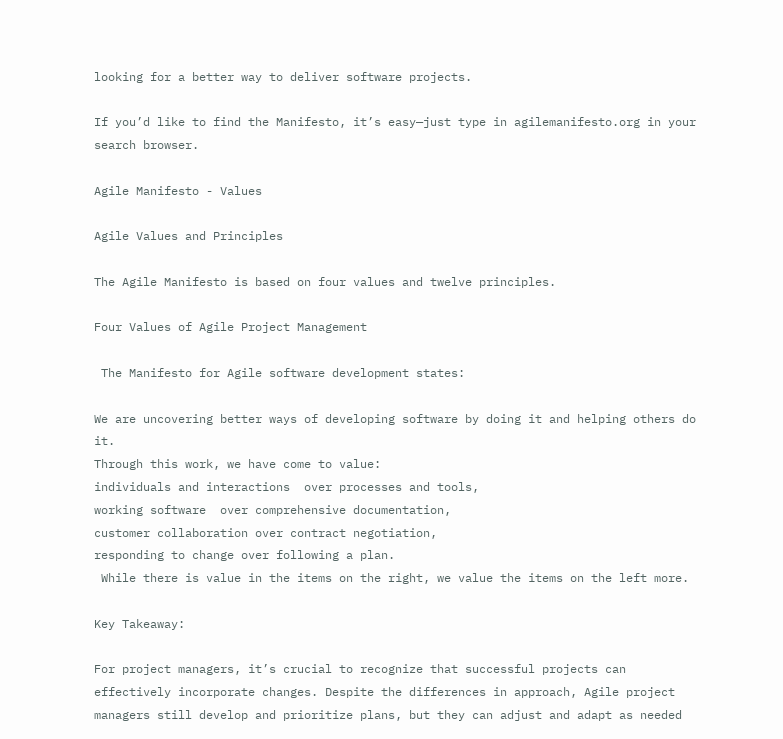looking for a better way to deliver software projects.

If you’d like to find the Manifesto, it’s easy—just type in agilemanifesto.org in your search browser.

Agile Manifesto - Values

Agile Values and Principles

The Agile Manifesto is based on four values and twelve principles.

Four Values of Agile Project Management

 The Manifesto for Agile software development states:

We are uncovering better ways of developing software by doing it and helping others do it.
Through this work, we have come to value:
individuals and interactions  over processes and tools,
working software  over comprehensive documentation,
customer collaboration over contract negotiation,
responding to change over following a plan.
 While there is value in the items on the right, we value the items on the left more.

Key Takeaway:

For project managers, it’s crucial to recognize that successful projects can effectively incorporate changes. Despite the differences in approach, Agile project managers still develop and prioritize plans, but they can adjust and adapt as needed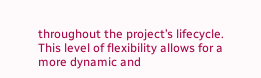throughout the project’s lifecycle.
This level of flexibility allows for a more dynamic and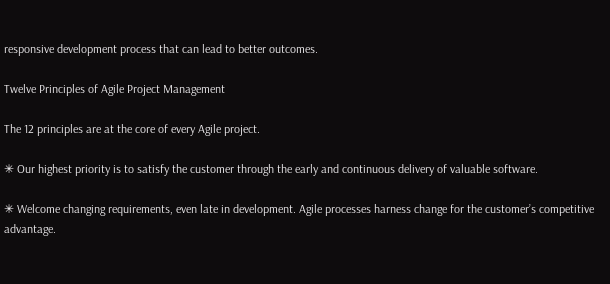responsive development process that can lead to better outcomes.

Twelve Principles of Agile Project Management

The 12 principles are at the core of every Agile project.

✳ Our highest priority is to satisfy the customer through the early and continuous delivery of valuable software.

✳ Welcome changing requirements, even late in development. Agile processes harness change for the customer’s competitive advantage.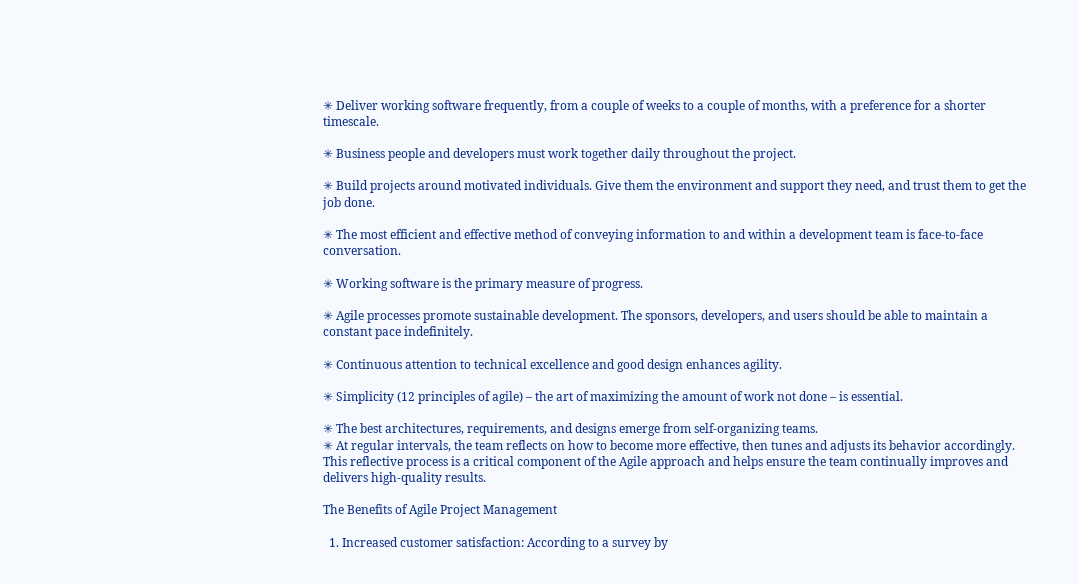✳ Deliver working software frequently, from a couple of weeks to a couple of months, with a preference for a shorter timescale.

✳ Business people and developers must work together daily throughout the project.

✳ Build projects around motivated individuals. Give them the environment and support they need, and trust them to get the job done.

✳ The most efficient and effective method of conveying information to and within a development team is face-to-face conversation.

✳ Working software is the primary measure of progress.

✳ Agile processes promote sustainable development. The sponsors, developers, and users should be able to maintain a constant pace indefinitely.

✳ Continuous attention to technical excellence and good design enhances agility.

✳ Simplicity (12 principles of agile) – the art of maximizing the amount of work not done – is essential.

✳ The best architectures, requirements, and designs emerge from self-organizing teams.
✳ At regular intervals, the team reflects on how to become more effective, then tunes and adjusts its behavior accordingly.
This reflective process is a critical component of the Agile approach and helps ensure the team continually improves and delivers high-quality results.

The Benefits of Agile Project Management

  1. Increased customer satisfaction: According to a survey by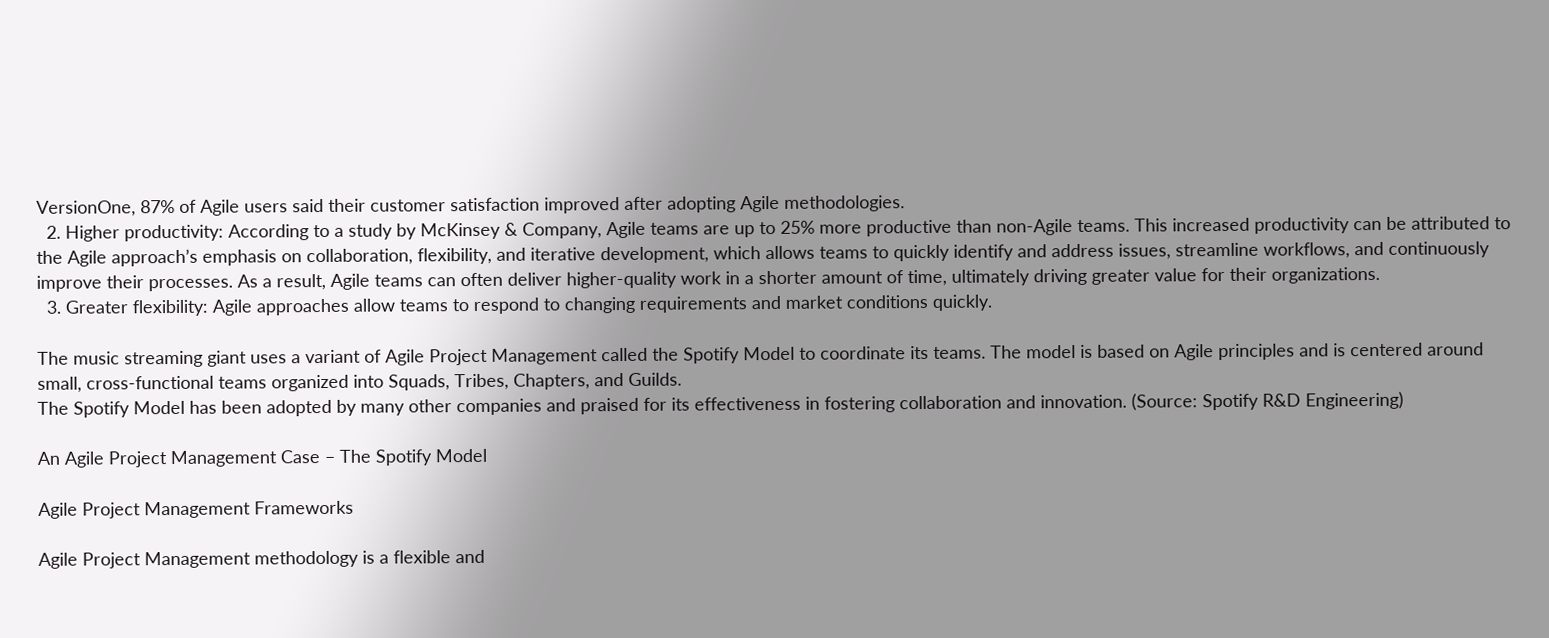VersionOne, 87% of Agile users said their customer satisfaction improved after adopting Agile methodologies.
  2. Higher productivity: According to a study by McKinsey & Company, Agile teams are up to 25% more productive than non-Agile teams. This increased productivity can be attributed to the Agile approach’s emphasis on collaboration, flexibility, and iterative development, which allows teams to quickly identify and address issues, streamline workflows, and continuously improve their processes. As a result, Agile teams can often deliver higher-quality work in a shorter amount of time, ultimately driving greater value for their organizations.
  3. Greater flexibility: Agile approaches allow teams to respond to changing requirements and market conditions quickly.

The music streaming giant uses a variant of Agile Project Management called the Spotify Model to coordinate its teams. The model is based on Agile principles and is centered around small, cross-functional teams organized into Squads, Tribes, Chapters, and Guilds.
The Spotify Model has been adopted by many other companies and praised for its effectiveness in fostering collaboration and innovation. (Source: Spotify R&D Engineering)

An Agile Project Management Case – The Spotify Model

Agile Project Management Frameworks

Agile Project Management methodology is a flexible and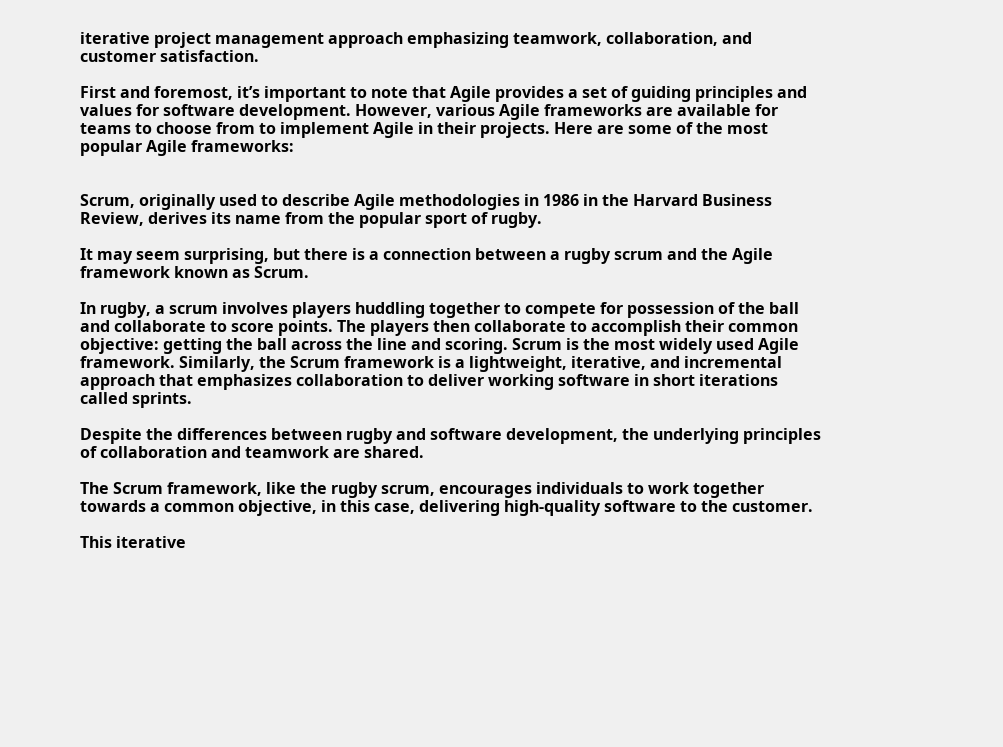iterative project management approach emphasizing teamwork, collaboration, and customer satisfaction.

First and foremost, it’s important to note that Agile provides a set of guiding principles and values for software development. However, various Agile frameworks are available for teams to choose from to implement Agile in their projects. Here are some of the most popular Agile frameworks:


Scrum, originally used to describe Agile methodologies in 1986 in the Harvard Business Review, derives its name from the popular sport of rugby.

It may seem surprising, but there is a connection between a rugby scrum and the Agile framework known as Scrum.

In rugby, a scrum involves players huddling together to compete for possession of the ball and collaborate to score points. The players then collaborate to accomplish their common objective: getting the ball across the line and scoring. Scrum is the most widely used Agile framework. Similarly, the Scrum framework is a lightweight, iterative, and incremental approach that emphasizes collaboration to deliver working software in short iterations called sprints.

Despite the differences between rugby and software development, the underlying principles of collaboration and teamwork are shared.

The Scrum framework, like the rugby scrum, encourages individuals to work together towards a common objective, in this case, delivering high-quality software to the customer.

This iterative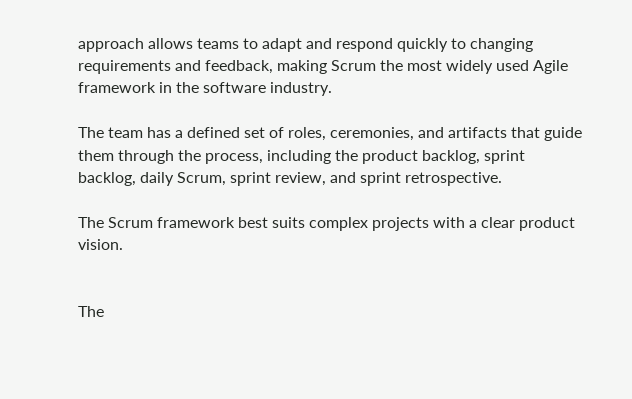approach allows teams to adapt and respond quickly to changing requirements and feedback, making Scrum the most widely used Agile framework in the software industry.

The team has a defined set of roles, ceremonies, and artifacts that guide them through the process, including the product backlog, sprint backlog, daily Scrum, sprint review, and sprint retrospective.

The Scrum framework best suits complex projects with a clear product vision.


The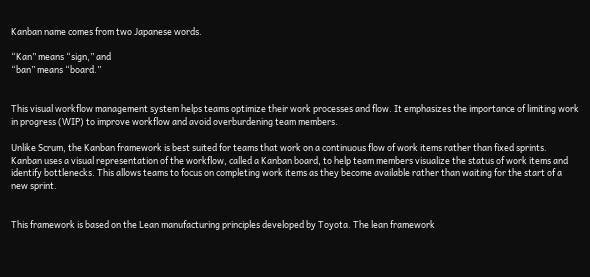Kanban name comes from two Japanese words.

“Kan” means “sign,” and
“ban” means “board.”


This visual workflow management system helps teams optimize their work processes and flow. It emphasizes the importance of limiting work in progress (WIP) to improve workflow and avoid overburdening team members.

Unlike Scrum, the Kanban framework is best suited for teams that work on a continuous flow of work items rather than fixed sprints. Kanban uses a visual representation of the workflow, called a Kanban board, to help team members visualize the status of work items and identify bottlenecks. This allows teams to focus on completing work items as they become available rather than waiting for the start of a new sprint.


This framework is based on the Lean manufacturing principles developed by Toyota. The lean framework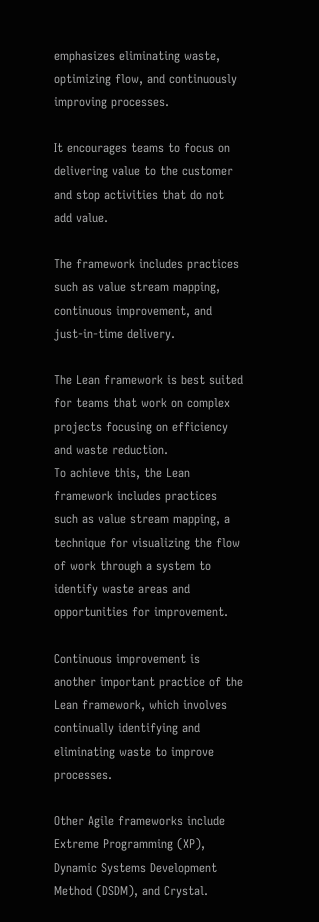emphasizes eliminating waste, optimizing flow, and continuously improving processes.

It encourages teams to focus on delivering value to the customer and stop activities that do not add value.

The framework includes practices such as value stream mapping, continuous improvement, and just-in-time delivery.

The Lean framework is best suited for teams that work on complex projects focusing on efficiency and waste reduction.
To achieve this, the Lean framework includes practices such as value stream mapping, a technique for visualizing the flow of work through a system to identify waste areas and opportunities for improvement.

Continuous improvement is another important practice of the Lean framework, which involves continually identifying and eliminating waste to improve processes.

Other Agile frameworks include Extreme Programming (XP), Dynamic Systems Development Method (DSDM), and Crystal.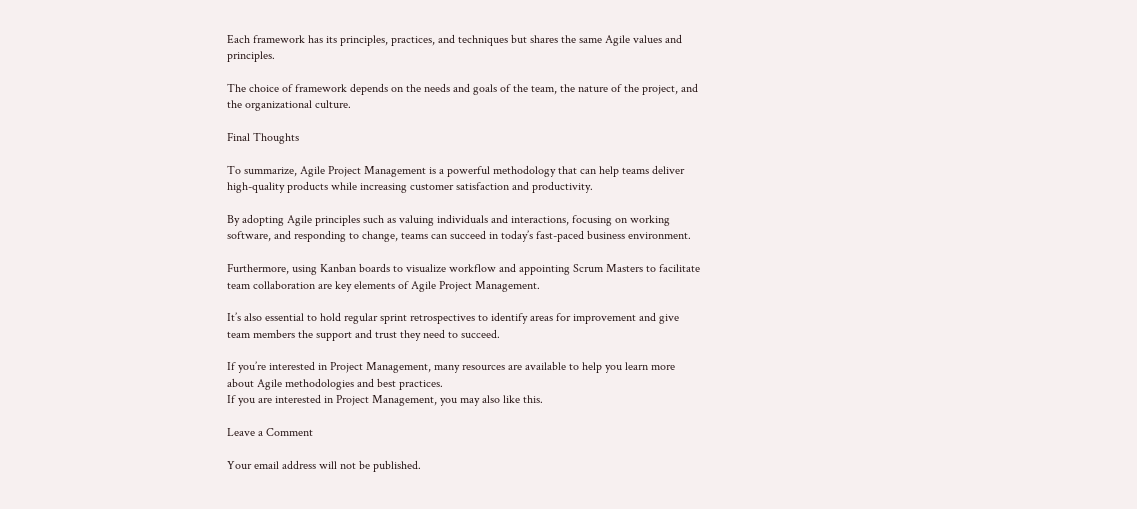Each framework has its principles, practices, and techniques but shares the same Agile values and principles.

The choice of framework depends on the needs and goals of the team, the nature of the project, and the organizational culture.

Final Thoughts

To summarize, Agile Project Management is a powerful methodology that can help teams deliver high-quality products while increasing customer satisfaction and productivity.

By adopting Agile principles such as valuing individuals and interactions, focusing on working software, and responding to change, teams can succeed in today’s fast-paced business environment.

Furthermore, using Kanban boards to visualize workflow and appointing Scrum Masters to facilitate team collaboration are key elements of Agile Project Management.

It’s also essential to hold regular sprint retrospectives to identify areas for improvement and give team members the support and trust they need to succeed.

If you’re interested in Project Management, many resources are available to help you learn more about Agile methodologies and best practices.
If you are interested in Project Management, you may also like this.

Leave a Comment

Your email address will not be published.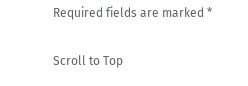Required fields are marked *

Scroll to Top